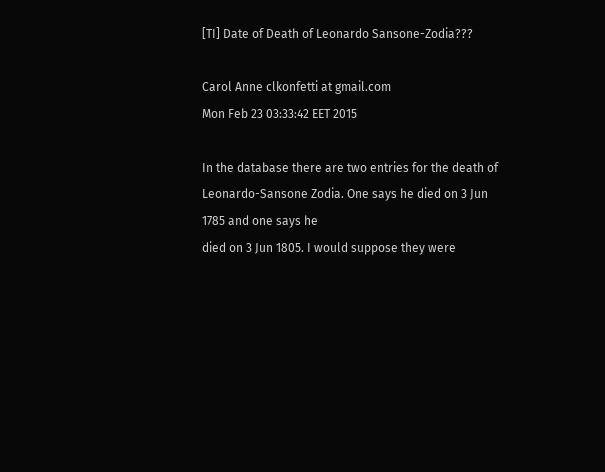[TI] Date of Death of Leonardo Sansone-Zodia???

Carol Anne clkonfetti at gmail.com
Mon Feb 23 03:33:42 EET 2015

In the database there are two entries for the death of
Leonardo-Sansone Zodia. One says he died on 3 Jun 1785 and one says he
died on 3 Jun 1805. I would suppose they were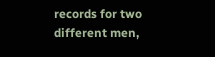records for two
different men,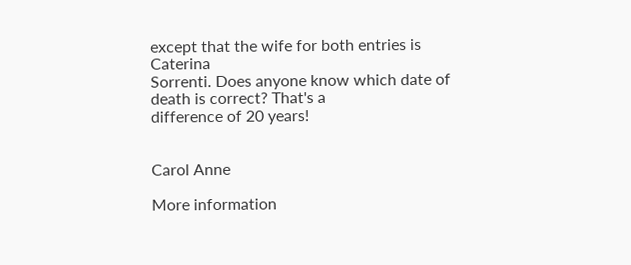except that the wife for both entries is Caterina
Sorrenti. Does anyone know which date of death is correct? That's a
difference of 20 years!


Carol Anne

More information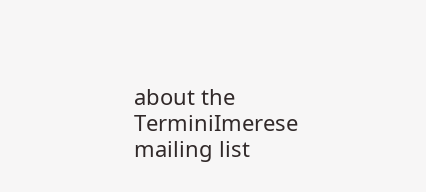about the TerminiImerese mailing list